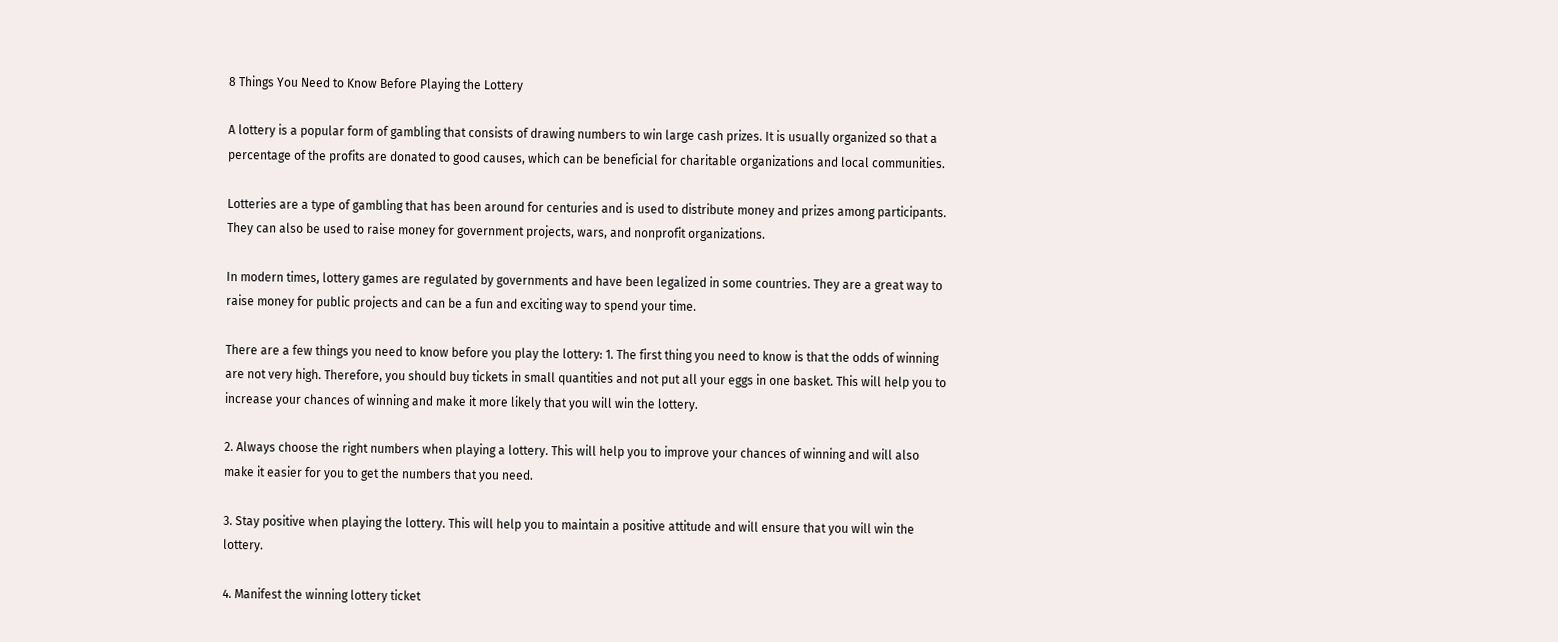8 Things You Need to Know Before Playing the Lottery

A lottery is a popular form of gambling that consists of drawing numbers to win large cash prizes. It is usually organized so that a percentage of the profits are donated to good causes, which can be beneficial for charitable organizations and local communities.

Lotteries are a type of gambling that has been around for centuries and is used to distribute money and prizes among participants. They can also be used to raise money for government projects, wars, and nonprofit organizations.

In modern times, lottery games are regulated by governments and have been legalized in some countries. They are a great way to raise money for public projects and can be a fun and exciting way to spend your time.

There are a few things you need to know before you play the lottery: 1. The first thing you need to know is that the odds of winning are not very high. Therefore, you should buy tickets in small quantities and not put all your eggs in one basket. This will help you to increase your chances of winning and make it more likely that you will win the lottery.

2. Always choose the right numbers when playing a lottery. This will help you to improve your chances of winning and will also make it easier for you to get the numbers that you need.

3. Stay positive when playing the lottery. This will help you to maintain a positive attitude and will ensure that you will win the lottery.

4. Manifest the winning lottery ticket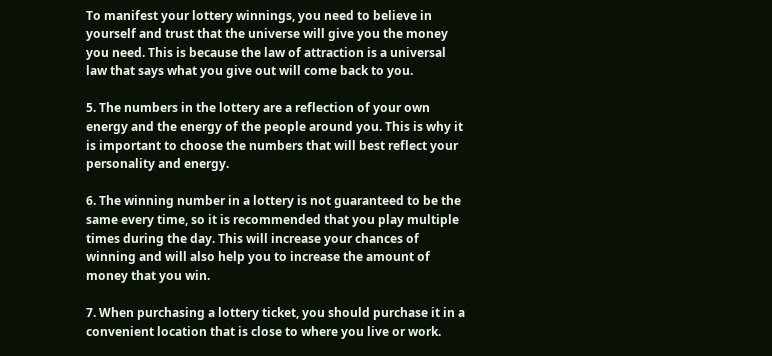To manifest your lottery winnings, you need to believe in yourself and trust that the universe will give you the money you need. This is because the law of attraction is a universal law that says what you give out will come back to you.

5. The numbers in the lottery are a reflection of your own energy and the energy of the people around you. This is why it is important to choose the numbers that will best reflect your personality and energy.

6. The winning number in a lottery is not guaranteed to be the same every time, so it is recommended that you play multiple times during the day. This will increase your chances of winning and will also help you to increase the amount of money that you win.

7. When purchasing a lottery ticket, you should purchase it in a convenient location that is close to where you live or work.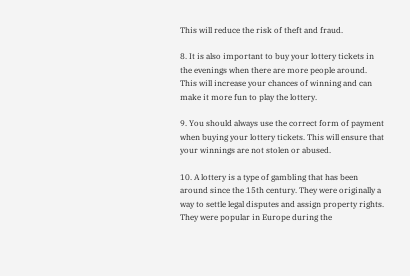This will reduce the risk of theft and fraud.

8. It is also important to buy your lottery tickets in the evenings when there are more people around. This will increase your chances of winning and can make it more fun to play the lottery.

9. You should always use the correct form of payment when buying your lottery tickets. This will ensure that your winnings are not stolen or abused.

10. A lottery is a type of gambling that has been around since the 15th century. They were originally a way to settle legal disputes and assign property rights. They were popular in Europe during the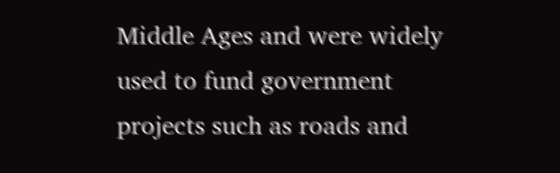Middle Ages and were widely used to fund government projects such as roads and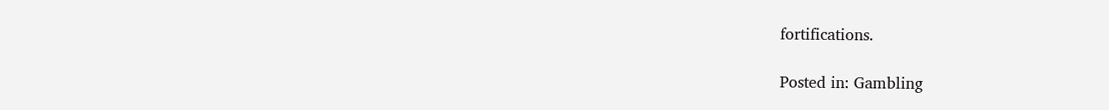fortifications.

Posted in: Gambling